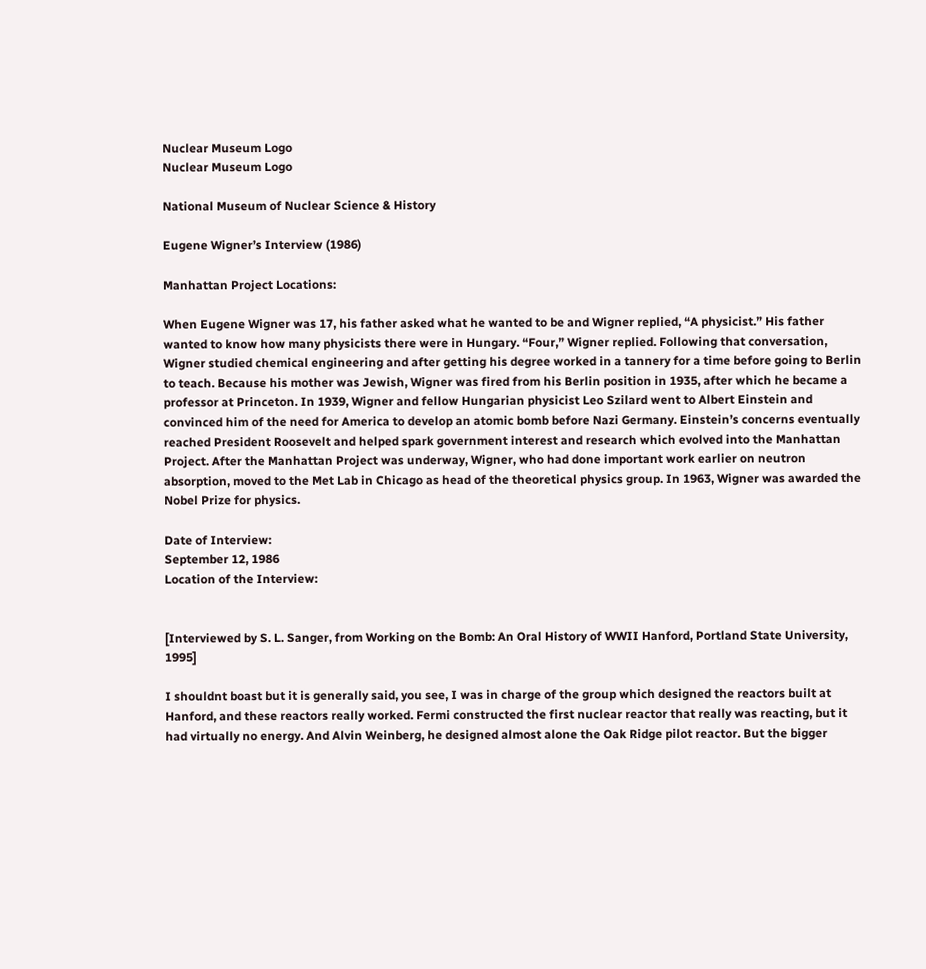Nuclear Museum Logo
Nuclear Museum Logo

National Museum of Nuclear Science & History

Eugene Wigner’s Interview (1986)

Manhattan Project Locations:

When Eugene Wigner was 17, his father asked what he wanted to be and Wigner replied, “A physicist.” His father wanted to know how many physicists there were in Hungary. “Four,” Wigner replied. Following that conversation, Wigner studied chemical engineering and after getting his degree worked in a tannery for a time before going to Berlin to teach. Because his mother was Jewish, Wigner was fired from his Berlin position in 1935, after which he became a professor at Princeton. In 1939, Wigner and fellow Hungarian physicist Leo Szilard went to Albert Einstein and convinced him of the need for America to develop an atomic bomb before Nazi Germany. Einstein’s concerns eventually reached President Roosevelt and helped spark government interest and research which evolved into the Manhattan Project. After the Manhattan Project was underway, Wigner, who had done important work earlier on neutron absorption, moved to the Met Lab in Chicago as head of the theoretical physics group. In 1963, Wigner was awarded the Nobel Prize for physics.

Date of Interview:
September 12, 1986
Location of the Interview:


[Interviewed by S. L. Sanger, from Working on the Bomb: An Oral History of WWII Hanford, Portland State University, 1995]

I shouldnt boast but it is generally said, you see, I was in charge of the group which designed the reactors built at Hanford, and these reactors really worked. Fermi constructed the first nuclear reactor that really was reacting, but it had virtually no energy. And Alvin Weinberg, he designed almost alone the Oak Ridge pilot reactor. But the bigger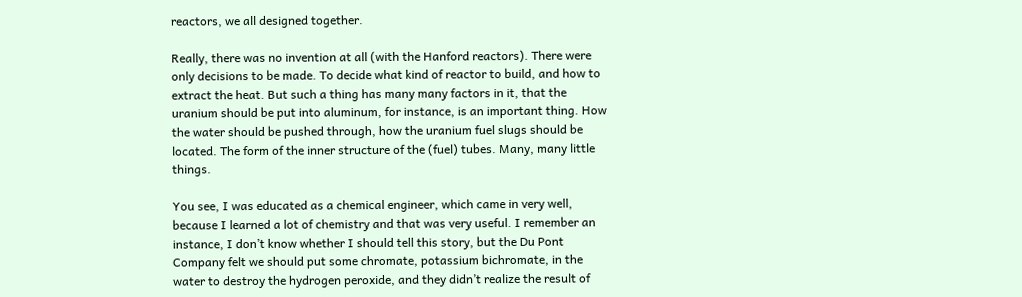reactors, we all designed together.

Really, there was no invention at all (with the Hanford reactors). There were only decisions to be made. To decide what kind of reactor to build, and how to extract the heat. But such a thing has many many factors in it, that the uranium should be put into aluminum, for instance, is an important thing. How the water should be pushed through, how the uranium fuel slugs should be located. The form of the inner structure of the (fuel) tubes. Many, many little things.

You see, I was educated as a chemical engineer, which came in very well, because I learned a lot of chemistry and that was very useful. I remember an instance, I don’t know whether I should tell this story, but the Du Pont Company felt we should put some chromate, potassium bichromate, in the water to destroy the hydrogen peroxide, and they didn’t realize the result of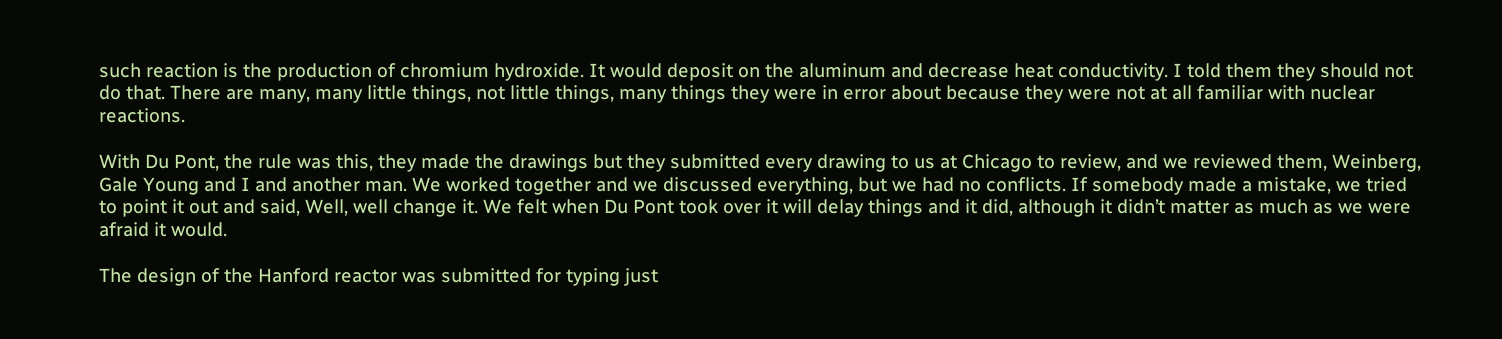such reaction is the production of chromium hydroxide. It would deposit on the aluminum and decrease heat conductivity. I told them they should not do that. There are many, many little things, not little things, many things they were in error about because they were not at all familiar with nuclear reactions.

With Du Pont, the rule was this, they made the drawings but they submitted every drawing to us at Chicago to review, and we reviewed them, Weinberg, Gale Young and I and another man. We worked together and we discussed everything, but we had no conflicts. If somebody made a mistake, we tried to point it out and said, Well, well change it. We felt when Du Pont took over it will delay things and it did, although it didn’t matter as much as we were afraid it would.

The design of the Hanford reactor was submitted for typing just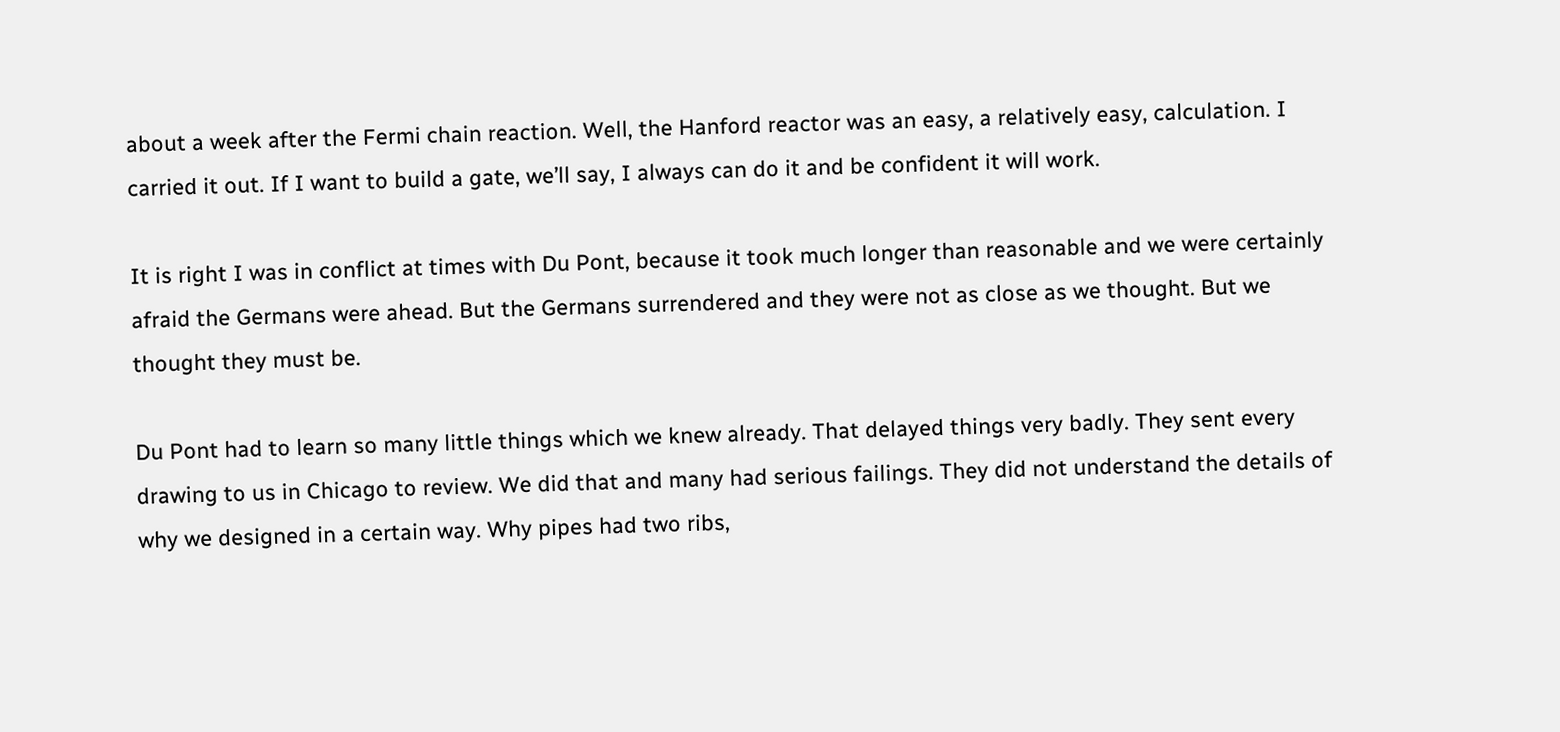about a week after the Fermi chain reaction. Well, the Hanford reactor was an easy, a relatively easy, calculation. I carried it out. If I want to build a gate, we’ll say, I always can do it and be confident it will work.

It is right I was in conflict at times with Du Pont, because it took much longer than reasonable and we were certainly afraid the Germans were ahead. But the Germans surrendered and they were not as close as we thought. But we thought they must be.

Du Pont had to learn so many little things which we knew already. That delayed things very badly. They sent every drawing to us in Chicago to review. We did that and many had serious failings. They did not understand the details of why we designed in a certain way. Why pipes had two ribs,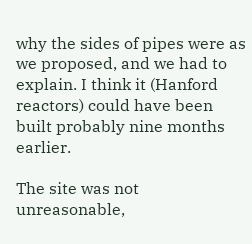why the sides of pipes were as we proposed, and we had to explain. I think it (Hanford reactors) could have been built probably nine months earlier.

The site was not unreasonable,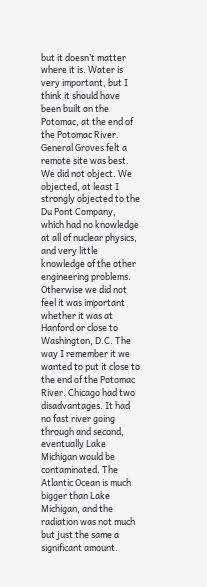but it doesn’t matter where it is. Water is very important, but I think it should have been built on the Potomac, at the end of the Potomac River. General Groves felt a remote site was best. We did not object. We objected, at least I strongly objected to the Du Pont Company, which had no knowledge at all of nuclear physics, and very little knowledge of the other engineering problems. Otherwise we did not feel it was important whether it was at Hanford or close to Washington, D.C. The way I remember it we wanted to put it close to the end of the Potomac River. Chicago had two disadvantages. It had no fast river going through and second, eventually Lake Michigan would be contaminated. The Atlantic Ocean is much bigger than Lake Michigan, and the radiation was not much but just the same a significant amount.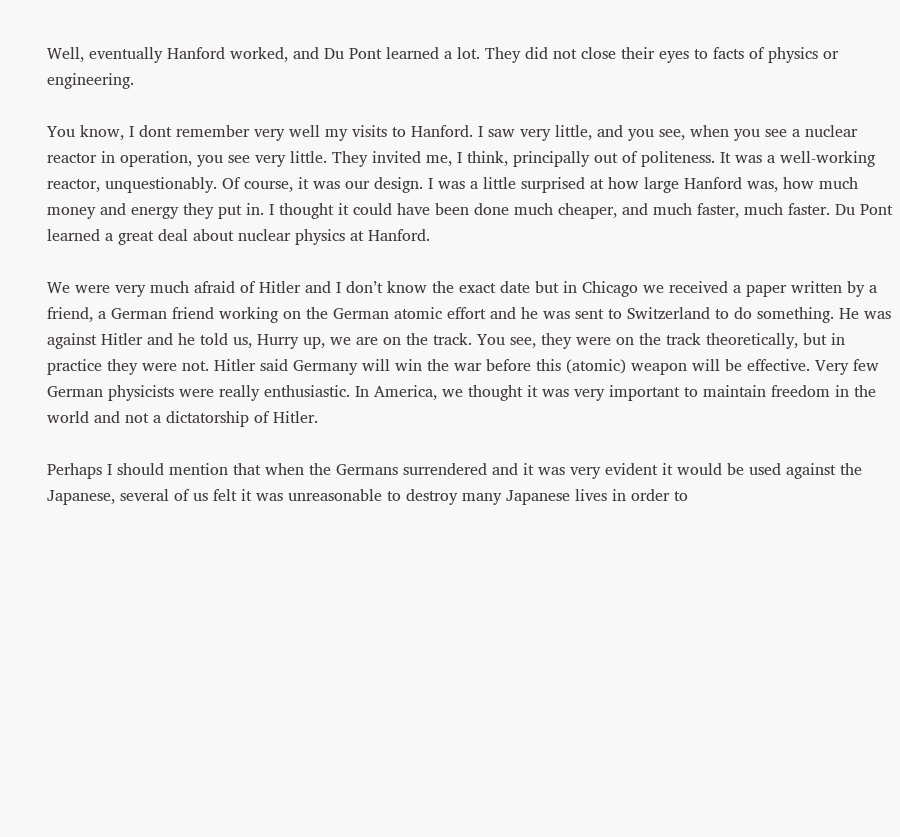Well, eventually Hanford worked, and Du Pont learned a lot. They did not close their eyes to facts of physics or engineering.

You know, I dont remember very well my visits to Hanford. I saw very little, and you see, when you see a nuclear reactor in operation, you see very little. They invited me, I think, principally out of politeness. It was a well-working reactor, unquestionably. Of course, it was our design. I was a little surprised at how large Hanford was, how much money and energy they put in. I thought it could have been done much cheaper, and much faster, much faster. Du Pont learned a great deal about nuclear physics at Hanford.

We were very much afraid of Hitler and I don’t know the exact date but in Chicago we received a paper written by a friend, a German friend working on the German atomic effort and he was sent to Switzerland to do something. He was against Hitler and he told us, Hurry up, we are on the track. You see, they were on the track theoretically, but in practice they were not. Hitler said Germany will win the war before this (atomic) weapon will be effective. Very few German physicists were really enthusiastic. In America, we thought it was very important to maintain freedom in the world and not a dictatorship of Hitler.

Perhaps I should mention that when the Germans surrendered and it was very evident it would be used against the Japanese, several of us felt it was unreasonable to destroy many Japanese lives in order to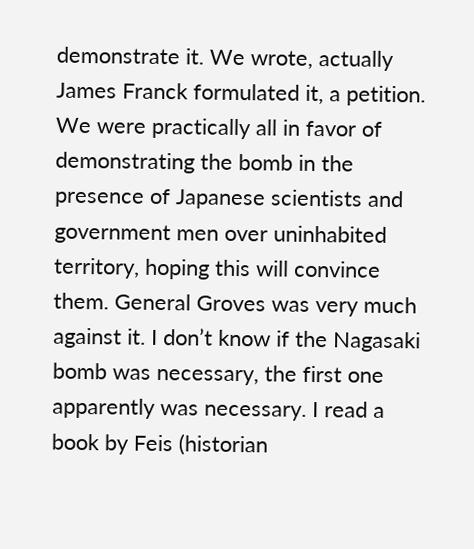demonstrate it. We wrote, actually James Franck formulated it, a petition. We were practically all in favor of demonstrating the bomb in the presence of Japanese scientists and government men over uninhabited territory, hoping this will convince them. General Groves was very much against it. I don’t know if the Nagasaki bomb was necessary, the first one apparently was necessary. I read a book by Feis (historian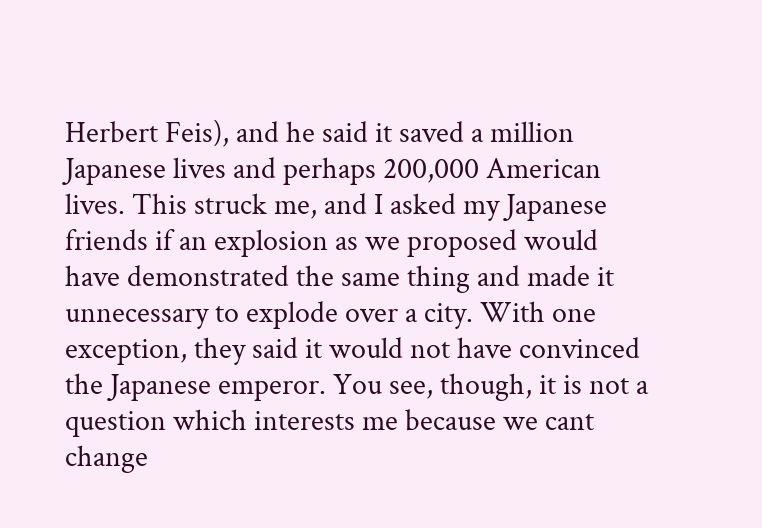Herbert Feis), and he said it saved a million Japanese lives and perhaps 200,000 American lives. This struck me, and I asked my Japanese friends if an explosion as we proposed would have demonstrated the same thing and made it unnecessary to explode over a city. With one exception, they said it would not have convinced the Japanese emperor. You see, though, it is not a question which interests me because we cant change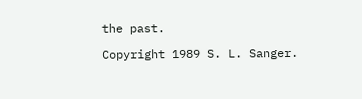the past.

Copyright 1989 S. L. Sanger.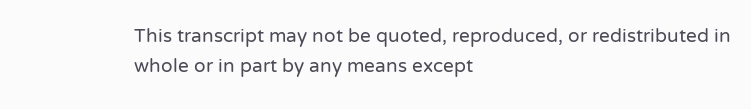This transcript may not be quoted, reproduced, or redistributed in whole or in part by any means except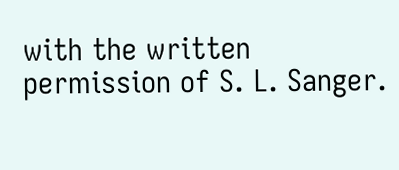with the written permission of S. L. Sanger.